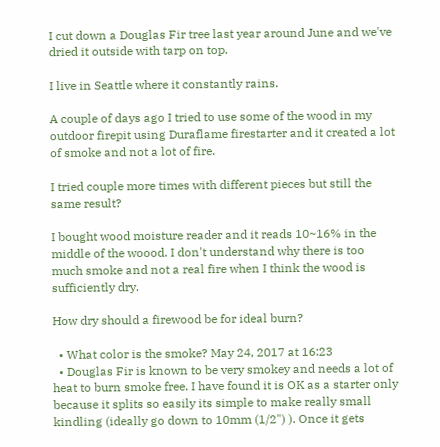I cut down a Douglas Fir tree last year around June and we've dried it outside with tarp on top.

I live in Seattle where it constantly rains.

A couple of days ago I tried to use some of the wood in my outdoor firepit using Duraflame firestarter and it created a lot of smoke and not a lot of fire.

I tried couple more times with different pieces but still the same result?

I bought wood moisture reader and it reads 10~16% in the middle of the woood. I don't understand why there is too much smoke and not a real fire when I think the wood is sufficiently dry.

How dry should a firewood be for ideal burn?

  • What color is the smoke? May 24, 2017 at 16:23
  • Douglas Fir is known to be very smokey and needs a lot of heat to burn smoke free. I have found it is OK as a starter only because it splits so easily its simple to make really small kindling (ideally go down to 10mm (1/2") ). Once it gets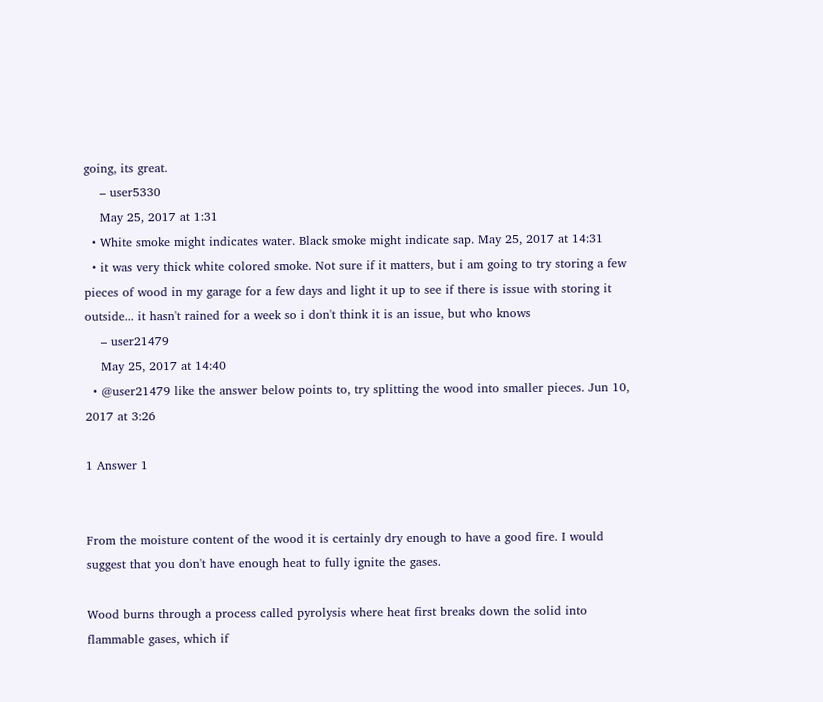going, its great.
    – user5330
    May 25, 2017 at 1:31
  • White smoke might indicates water. Black smoke might indicate sap. May 25, 2017 at 14:31
  • it was very thick white colored smoke. Not sure if it matters, but i am going to try storing a few pieces of wood in my garage for a few days and light it up to see if there is issue with storing it outside... it hasn't rained for a week so i don't think it is an issue, but who knows
    – user21479
    May 25, 2017 at 14:40
  • @user21479 like the answer below points to, try splitting the wood into smaller pieces. Jun 10, 2017 at 3:26

1 Answer 1


From the moisture content of the wood it is certainly dry enough to have a good fire. I would suggest that you don't have enough heat to fully ignite the gases.

Wood burns through a process called pyrolysis where heat first breaks down the solid into flammable gases, which if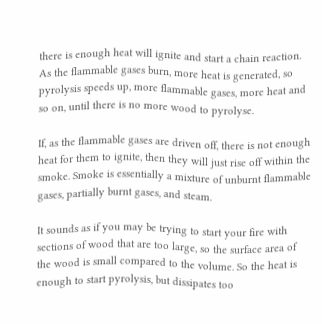there is enough heat will ignite and start a chain reaction. As the flammable gases burn, more heat is generated, so pyrolysis speeds up, more flammable gases, more heat and so on, until there is no more wood to pyrolyse.

If, as the flammable gases are driven off, there is not enough heat for them to ignite, then they will just rise off within the smoke. Smoke is essentially a mixture of unburnt flammable gases, partially burnt gases, and steam.

It sounds as if you may be trying to start your fire with sections of wood that are too large, so the surface area of the wood is small compared to the volume. So the heat is enough to start pyrolysis, but dissipates too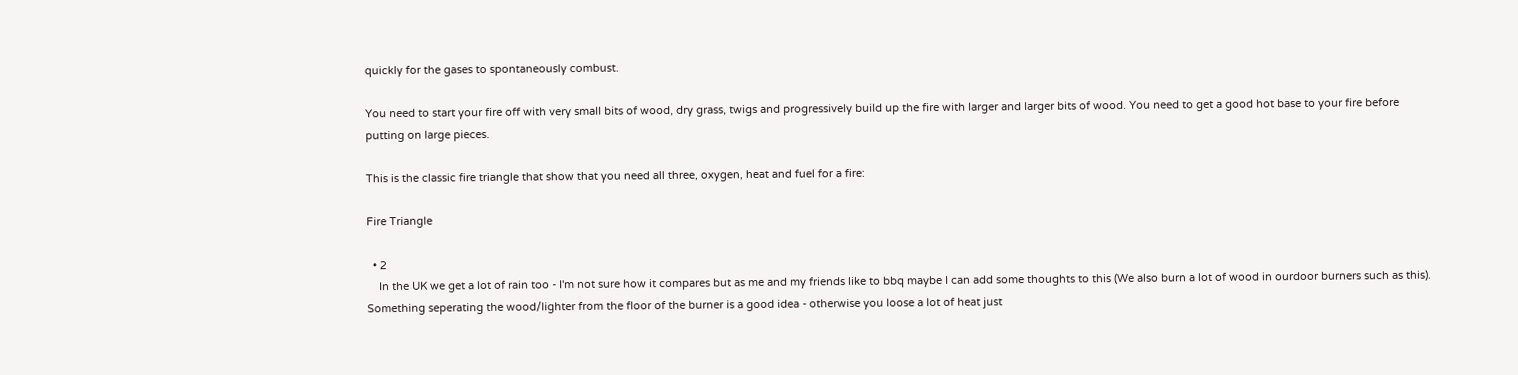quickly for the gases to spontaneously combust.

You need to start your fire off with very small bits of wood, dry grass, twigs and progressively build up the fire with larger and larger bits of wood. You need to get a good hot base to your fire before putting on large pieces.

This is the classic fire triangle that show that you need all three, oxygen, heat and fuel for a fire:

Fire Triangle

  • 2
    In the UK we get a lot of rain too - I'm not sure how it compares but as me and my friends like to bbq maybe I can add some thoughts to this (We also burn a lot of wood in ourdoor burners such as this). Something seperating the wood/lighter from the floor of the burner is a good idea - otherwise you loose a lot of heat just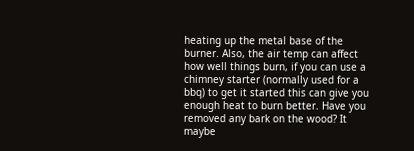heating up the metal base of the burner. Also, the air temp can affect how well things burn, if you can use a chimney starter (normally used for a bbq) to get it started this can give you enough heat to burn better. Have you removed any bark on the wood? It maybe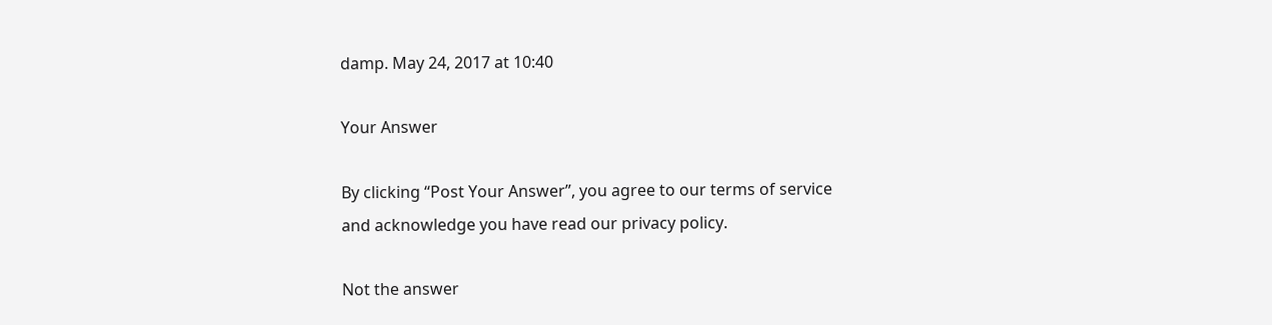damp. May 24, 2017 at 10:40

Your Answer

By clicking “Post Your Answer”, you agree to our terms of service and acknowledge you have read our privacy policy.

Not the answer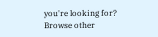you're looking for? Browse other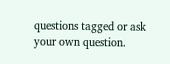questions tagged or ask your own question.